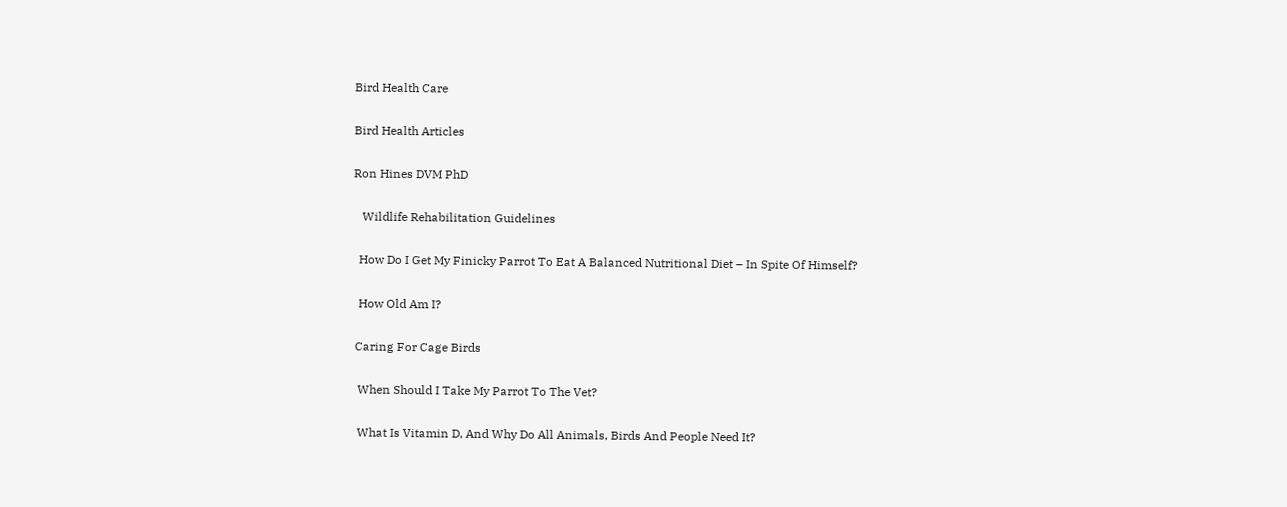Bird Health Care

Bird Health Articles

Ron Hines DVM PhD

   Wildlife Rehabilitation Guidelines

  How Do I Get My Finicky Parrot To Eat A Balanced Nutritional Diet – In Spite Of Himself?

  How Old Am I?

 Caring For Cage Birds

  When Should I Take My Parrot To The Vet?

  What Is Vitamin D, And Why Do All Animals, Birds And People Need It?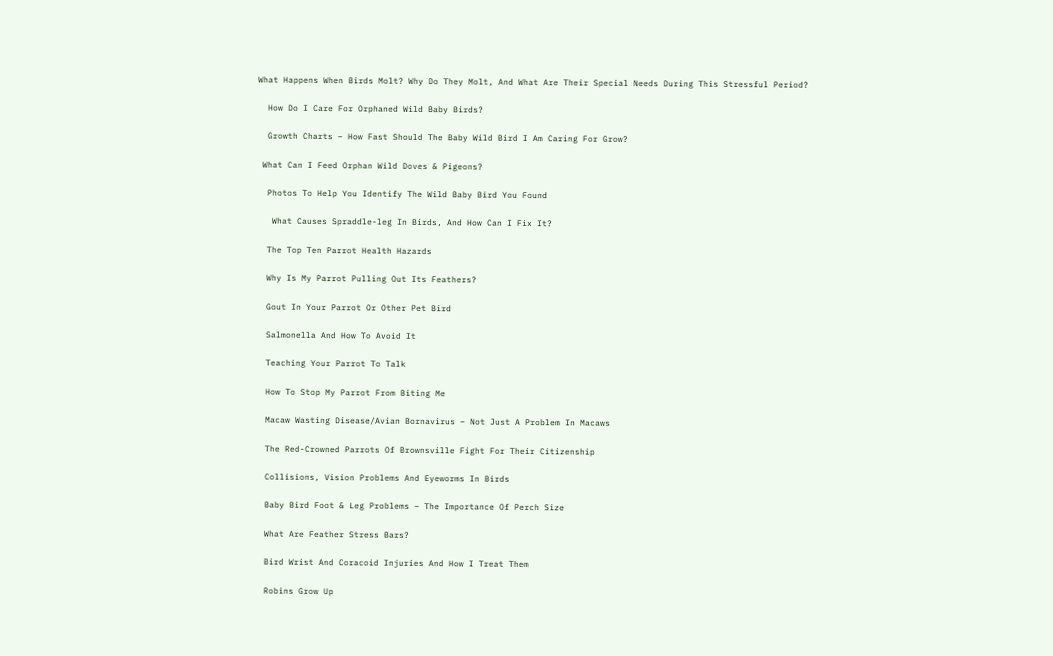What Happens When Birds Molt? Why Do They Molt, And What Are Their Special Needs During This Stressful Period?

  How Do I Care For Orphaned Wild Baby Birds?

  Growth Charts – How Fast Should The Baby Wild Bird I Am Caring For Grow?

 What Can I Feed Orphan Wild Doves & Pigeons?

  Photos To Help You Identify The Wild Baby Bird You Found

   What Causes Spraddle-leg In Birds, And How Can I Fix It?

  The Top Ten Parrot Health Hazards

  Why Is My Parrot Pulling Out Its Feathers?

  Gout In Your Parrot Or Other Pet Bird

  Salmonella And How To Avoid It

  Teaching Your Parrot To Talk

  How To Stop My Parrot From Biting Me

  Macaw Wasting Disease/Avian Bornavirus – Not Just A Problem In Macaws

  The Red-Crowned Parrots Of Brownsville Fight For Their Citizenship

  Collisions, Vision Problems And Eyeworms In Birds

  Baby Bird Foot & Leg Problems – The Importance Of Perch Size

  What Are Feather Stress Bars?

  Bird Wrist And Coracoid Injuries And How I Treat Them

  Robins Grow Up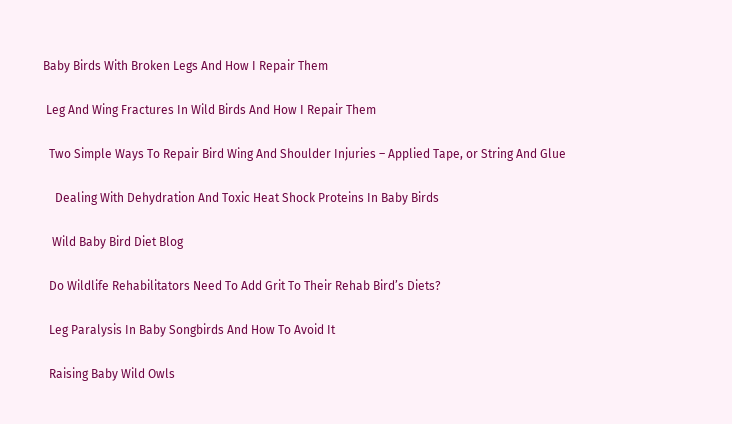Baby Birds With Broken Legs And How I Repair Them

 Leg And Wing Fractures In Wild Birds And How I Repair Them

  Two Simple Ways To Repair Bird Wing And Shoulder Injuries – Applied Tape, or String And Glue

    Dealing With Dehydration And Toxic Heat Shock Proteins In Baby Birds

   Wild Baby Bird Diet Blog

  Do Wildlife Rehabilitators Need To Add Grit To Their Rehab Bird’s Diets?

  Leg Paralysis In Baby Songbirds And How To Avoid It

  Raising Baby Wild Owls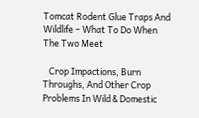Tomcat Rodent Glue Traps And Wildlife – What To Do When The Two Meet

   Crop Impactions, Burn Throughs, And Other Crop Problems In Wild & Domestic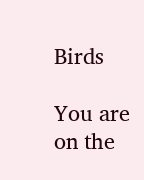Birds

You are on the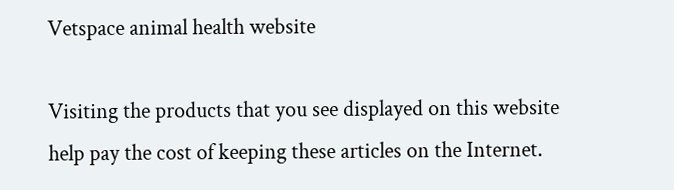Vetspace animal health website

Visiting the products that you see displayed on this website help pay the cost of keeping these articles on the Internet.